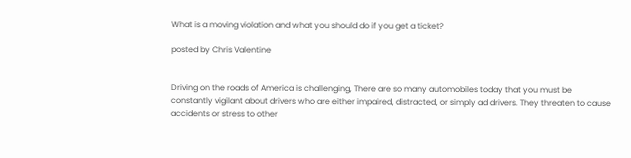What is a moving violation and what you should do if you get a ticket?

posted by Chris Valentine


Driving on the roads of America is challenging, There are so many automobiles today that you must be constantly vigilant about drivers who are either impaired, distracted, or simply ad drivers. They threaten to cause accidents or stress to other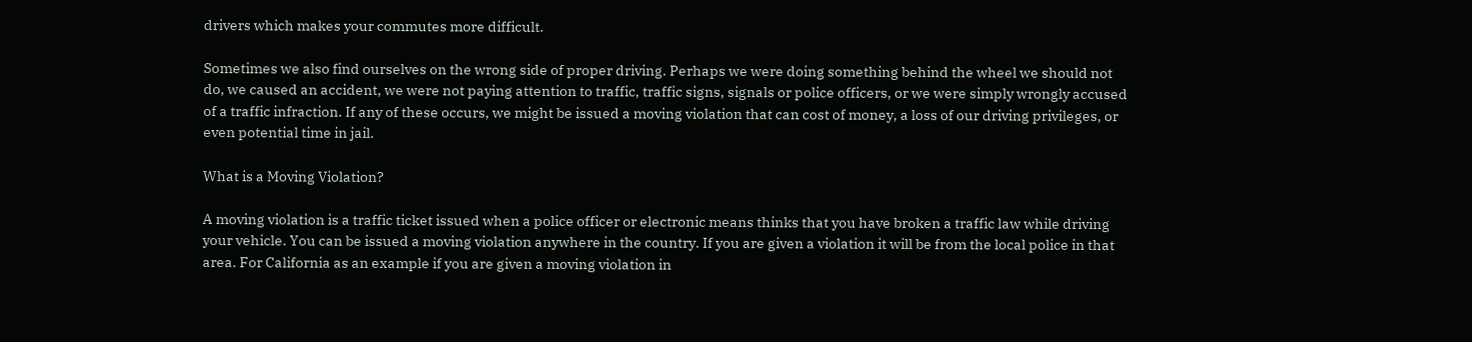drivers which makes your commutes more difficult.

Sometimes we also find ourselves on the wrong side of proper driving. Perhaps we were doing something behind the wheel we should not do, we caused an accident, we were not paying attention to traffic, traffic signs, signals or police officers, or we were simply wrongly accused of a traffic infraction. If any of these occurs, we might be issued a moving violation that can cost of money, a loss of our driving privileges, or even potential time in jail.

What is a Moving Violation?

A moving violation is a traffic ticket issued when a police officer or electronic means thinks that you have broken a traffic law while driving your vehicle. You can be issued a moving violation anywhere in the country. If you are given a violation it will be from the local police in that area. For California as an example if you are given a moving violation in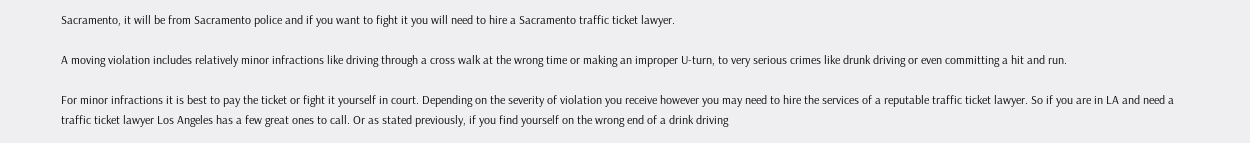Sacramento, it will be from Sacramento police and if you want to fight it you will need to hire a Sacramento traffic ticket lawyer.

A moving violation includes relatively minor infractions like driving through a cross walk at the wrong time or making an improper U-turn, to very serious crimes like drunk driving or even committing a hit and run.

For minor infractions it is best to pay the ticket or fight it yourself in court. Depending on the severity of violation you receive however you may need to hire the services of a reputable traffic ticket lawyer. So if you are in LA and need a traffic ticket lawyer Los Angeles has a few great ones to call. Or as stated previously, if you find yourself on the wrong end of a drink driving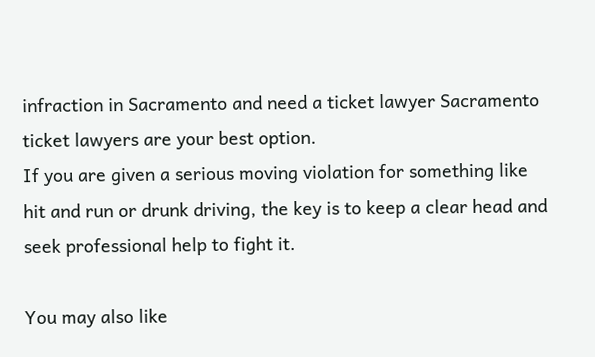infraction in Sacramento and need a ticket lawyer Sacramento ticket lawyers are your best option.
If you are given a serious moving violation for something like hit and run or drunk driving, the key is to keep a clear head and seek professional help to fight it.

You may also like